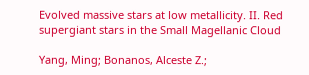Evolved massive stars at low metallicity. II. Red supergiant stars in the Small Magellanic Cloud

Yang, Ming; Bonanos, Alceste Z.;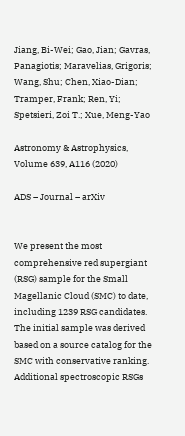Jiang, Bi-Wei; Gao, Jian; Gavras, Panagiotis; Maravelias, Grigoris; Wang, Shu; Chen, Xiao-Dian; Tramper, Frank; Ren, Yi; Spetsieri, Zoi T.; Xue, Meng-Yao

Astronomy & Astrophysics, Volume 639, A116 (2020)

ADS – Journal – arXiv


We present the most comprehensive red supergiant (RSG) sample for the Small Magellanic Cloud (SMC) to date, including 1239 RSG candidates. The initial sample was derived based on a source catalog for the SMC with conservative ranking. Additional spectroscopic RSGs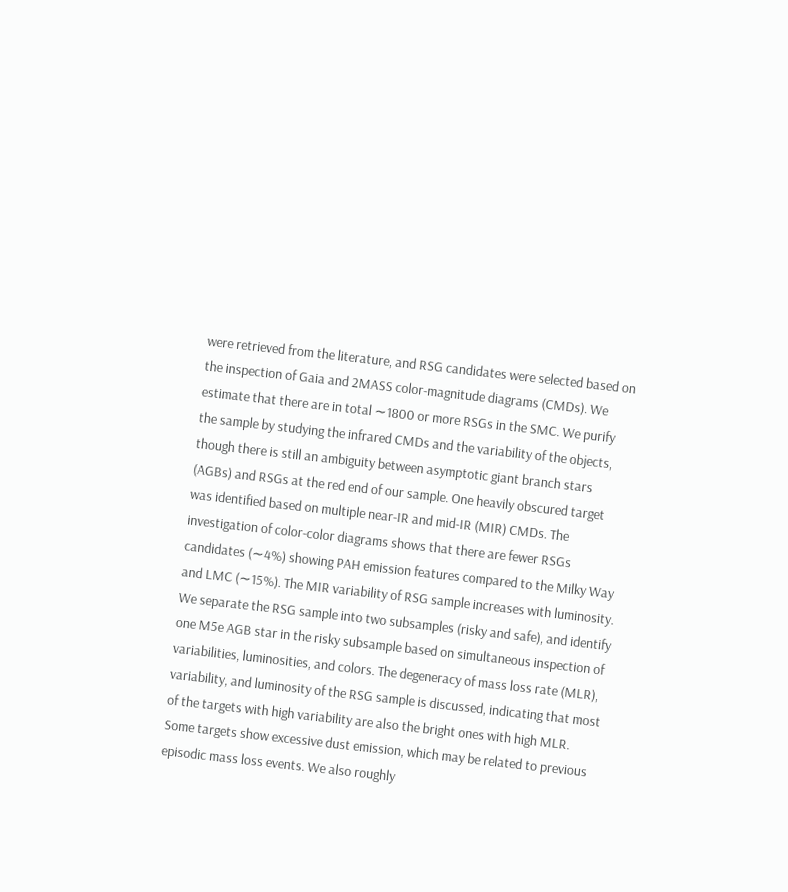were retrieved from the literature, and RSG candidates were selected based on the inspection of Gaia and 2MASS color-magnitude diagrams (CMDs). We estimate that there are in total ∼1800 or more RSGs in the SMC. We purify the sample by studying the infrared CMDs and the variability of the objects, though there is still an ambiguity between asymptotic giant branch stars (AGBs) and RSGs at the red end of our sample. One heavily obscured target was identified based on multiple near-IR and mid-IR (MIR) CMDs. The investigation of color-color diagrams shows that there are fewer RSGs candidates (∼4%) showing PAH emission features compared to the Milky Way and LMC (∼15%). The MIR variability of RSG sample increases with luminosity. We separate the RSG sample into two subsamples (risky and safe), and identify one M5e AGB star in the risky subsample based on simultaneous inspection of variabilities, luminosities, and colors. The degeneracy of mass loss rate (MLR), variability, and luminosity of the RSG sample is discussed, indicating that most of the targets with high variability are also the bright ones with high MLR. Some targets show excessive dust emission, which may be related to previous episodic mass loss events. We also roughly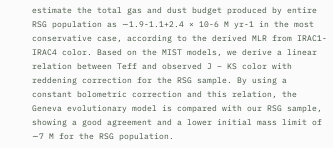estimate the total gas and dust budget produced by entire RSG population as ∼1.9-1.1+2.4 × 10-6 M yr-1 in the most conservative case, according to the derived MLR from IRAC1-IRAC4 color. Based on the MIST models, we derive a linear relation between Teff and observed J – KS color with reddening correction for the RSG sample. By using a constant bolometric correction and this relation, the Geneva evolutionary model is compared with our RSG sample, showing a good agreement and a lower initial mass limit of ∼7 M for the RSG population.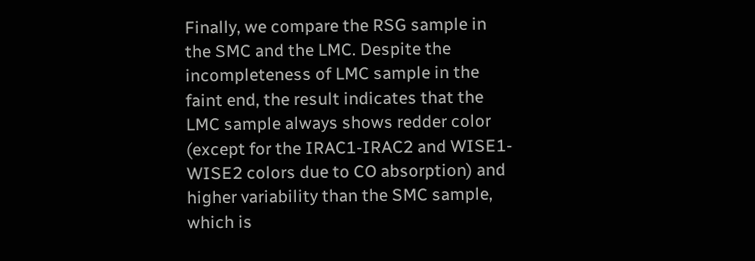Finally, we compare the RSG sample in the SMC and the LMC. Despite the incompleteness of LMC sample in the faint end, the result indicates that the LMC sample always shows redder color (except for the IRAC1-IRAC2 and WISE1-WISE2 colors due to CO absorption) and higher variability than the SMC sample, which is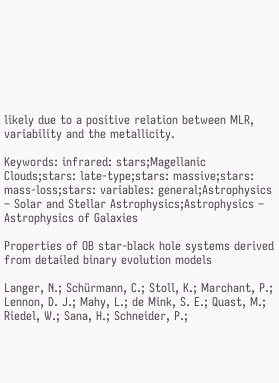likely due to a positive relation between MLR, variability and the metallicity.

Keywords: infrared: stars;Magellanic Clouds;stars: late-type;stars: massive;stars: mass-loss;stars: variables: general;Astrophysics – Solar and Stellar Astrophysics;Astrophysics – Astrophysics of Galaxies

Properties of OB star-black hole systems derived from detailed binary evolution models

Langer, N.; Schürmann, C.; Stoll, K.; Marchant, P.; Lennon, D. J.; Mahy, L.; de Mink, S. E.; Quast, M.; Riedel, W.; Sana, H.; Schneider, P.;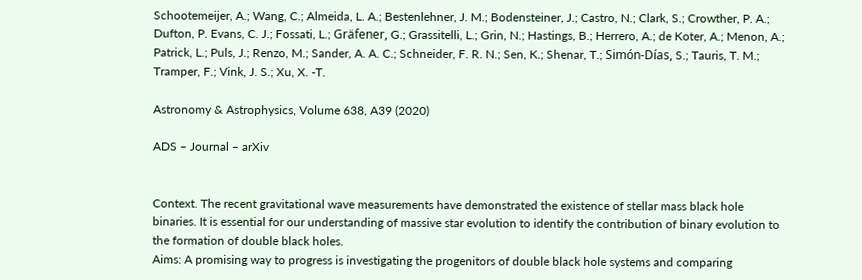Schootemeijer, A.; Wang, C.; Almeida, L. A.; Bestenlehner, J. M.; Bodensteiner, J.; Castro, N.; Clark, S.; Crowther, P. A.; Dufton, P. Evans, C. J.; Fossati, L.; Gräfener, G.; Grassitelli, L.; Grin, N.; Hastings, B.; Herrero, A.; de Koter, A.; Menon, A.; Patrick, L.; Puls, J.; Renzo, M.; Sander, A. A. C.; Schneider, F. R. N.; Sen, K.; Shenar, T.; Simón-Días, S.; Tauris, T. M.; Tramper, F.; Vink, J. S.; Xu, X. -T.

Astronomy & Astrophysics, Volume 638, A39 (2020)

ADS – Journal – arXiv


Context. The recent gravitational wave measurements have demonstrated the existence of stellar mass black hole binaries. It is essential for our understanding of massive star evolution to identify the contribution of binary evolution to the formation of double black holes.
Aims: A promising way to progress is investigating the progenitors of double black hole systems and comparing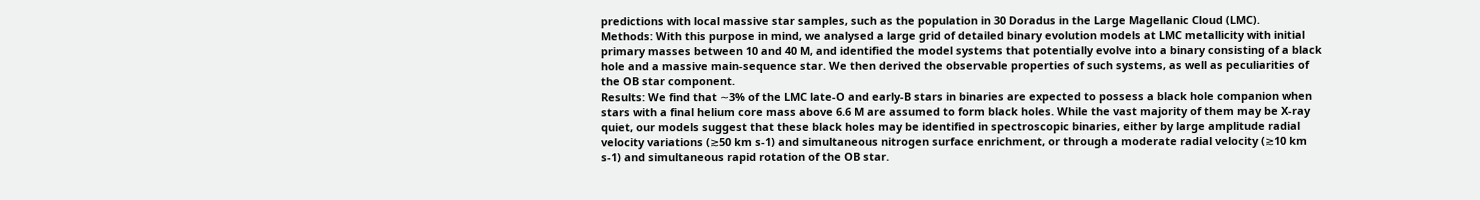predictions with local massive star samples, such as the population in 30 Doradus in the Large Magellanic Cloud (LMC).
Methods: With this purpose in mind, we analysed a large grid of detailed binary evolution models at LMC metallicity with initial primary masses between 10 and 40 M, and identified the model systems that potentially evolve into a binary consisting of a black hole and a massive main-sequence star. We then derived the observable properties of such systems, as well as peculiarities of the OB star component.
Results: We find that ∼3% of the LMC late-O and early-B stars in binaries are expected to possess a black hole companion when stars with a final helium core mass above 6.6 M are assumed to form black holes. While the vast majority of them may be X-ray quiet, our models suggest that these black holes may be identified in spectroscopic binaries, either by large amplitude radial velocity variations (≳50 km s-1) and simultaneous nitrogen surface enrichment, or through a moderate radial velocity (≳10 km s-1) and simultaneous rapid rotation of the OB star.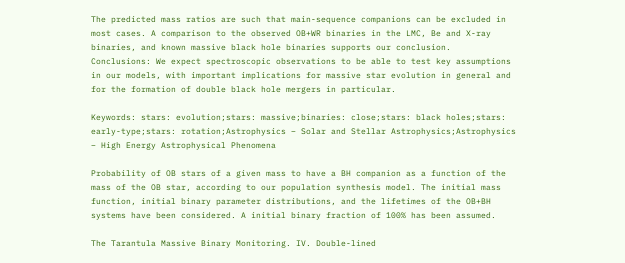The predicted mass ratios are such that main-sequence companions can be excluded in most cases. A comparison to the observed OB+WR binaries in the LMC, Be and X-ray binaries, and known massive black hole binaries supports our conclusion.
Conclusions: We expect spectroscopic observations to be able to test key assumptions in our models, with important implications for massive star evolution in general and for the formation of double black hole mergers in particular.

Keywords: stars: evolution;stars: massive;binaries: close;stars: black holes;stars: early-type;stars: rotation;Astrophysics – Solar and Stellar Astrophysics;Astrophysics – High Energy Astrophysical Phenomena

Probability of OB stars of a given mass to have a BH companion as a function of the mass of the OB star, according to our population synthesis model. The initial mass function, initial binary parameter distributions, and the lifetimes of the OB+BH systems have been considered. A initial binary fraction of 100% has been assumed.

The Tarantula Massive Binary Monitoring. IV. Double-lined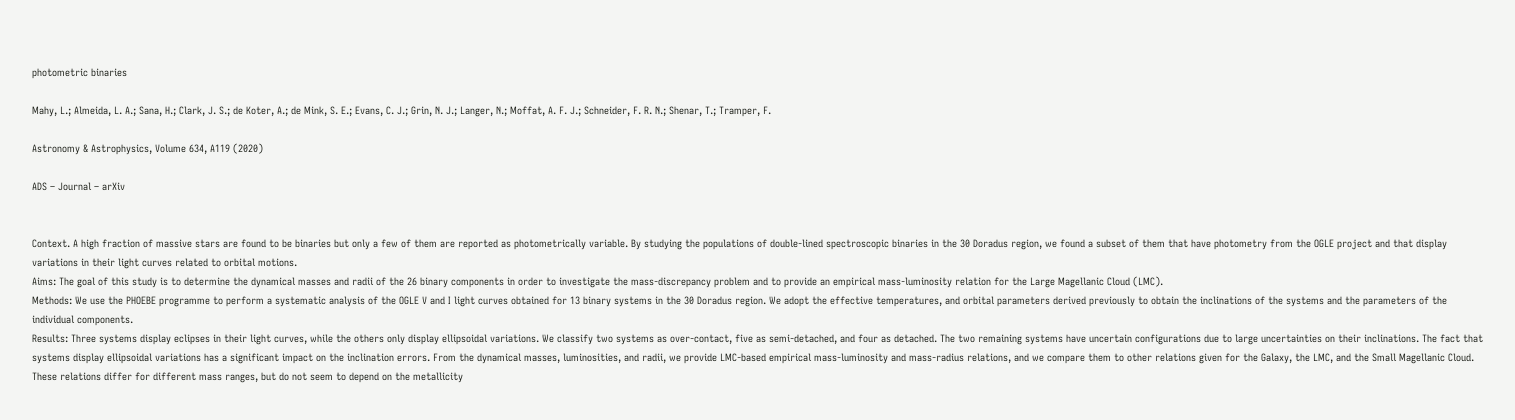photometric binaries

Mahy, L.; Almeida, L. A.; Sana, H.; Clark, J. S.; de Koter, A.; de Mink, S. E.; Evans, C. J.; Grin, N. J.; Langer, N.; Moffat, A. F. J.; Schneider, F. R. N.; Shenar, T.; Tramper, F.

Astronomy & Astrophysics, Volume 634, A119 (2020)

ADS – Journal – arXiv


Context. A high fraction of massive stars are found to be binaries but only a few of them are reported as photometrically variable. By studying the populations of double-lined spectroscopic binaries in the 30 Doradus region, we found a subset of them that have photometry from the OGLE project and that display variations in their light curves related to orbital motions.
Aims: The goal of this study is to determine the dynamical masses and radii of the 26 binary components in order to investigate the mass-discrepancy problem and to provide an empirical mass-luminosity relation for the Large Magellanic Cloud (LMC).
Methods: We use the PHOEBE programme to perform a systematic analysis of the OGLE V and I light curves obtained for 13 binary systems in the 30 Doradus region. We adopt the effective temperatures, and orbital parameters derived previously to obtain the inclinations of the systems and the parameters of the individual components.
Results: Three systems display eclipses in their light curves, while the others only display ellipsoidal variations. We classify two systems as over-contact, five as semi-detached, and four as detached. The two remaining systems have uncertain configurations due to large uncertainties on their inclinations. The fact that systems display ellipsoidal variations has a significant impact on the inclination errors. From the dynamical masses, luminosities, and radii, we provide LMC-based empirical mass-luminosity and mass-radius relations, and we compare them to other relations given for the Galaxy, the LMC, and the Small Magellanic Cloud. These relations differ for different mass ranges, but do not seem to depend on the metallicity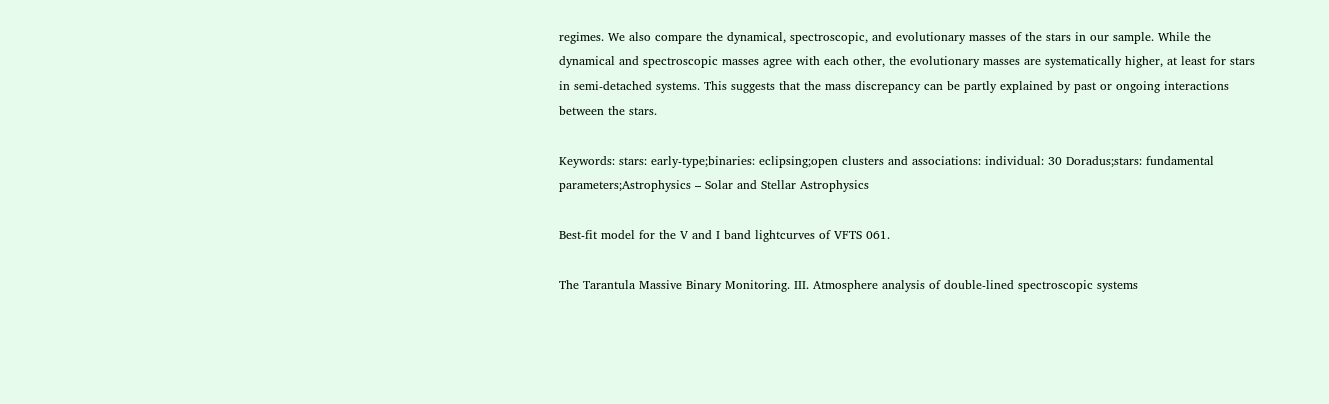regimes. We also compare the dynamical, spectroscopic, and evolutionary masses of the stars in our sample. While the dynamical and spectroscopic masses agree with each other, the evolutionary masses are systematically higher, at least for stars in semi-detached systems. This suggests that the mass discrepancy can be partly explained by past or ongoing interactions between the stars.

Keywords: stars: early-type;binaries: eclipsing;open clusters and associations: individual: 30 Doradus;stars: fundamental parameters;Astrophysics – Solar and Stellar Astrophysics

Best-fit model for the V and I band lightcurves of VFTS 061.

The Tarantula Massive Binary Monitoring. III. Atmosphere analysis of double-lined spectroscopic systems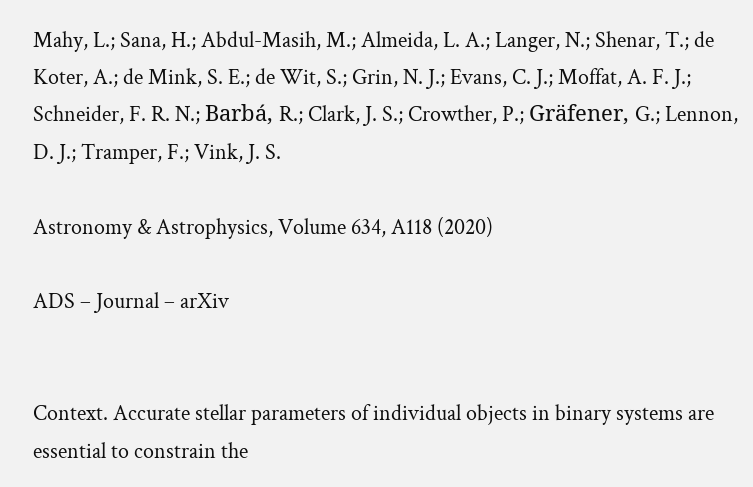Mahy, L.; Sana, H.; Abdul-Masih, M.; Almeida, L. A.; Langer, N.; Shenar, T.; de Koter, A.; de Mink, S. E.; de Wit, S.; Grin, N. J.; Evans, C. J.; Moffat, A. F. J.; Schneider, F. R. N.; Barbá, R.; Clark, J. S.; Crowther, P.; Gräfener, G.; Lennon, D. J.; Tramper, F.; Vink, J. S.

Astronomy & Astrophysics, Volume 634, A118 (2020)

ADS – Journal – arXiv


Context. Accurate stellar parameters of individual objects in binary systems are essential to constrain the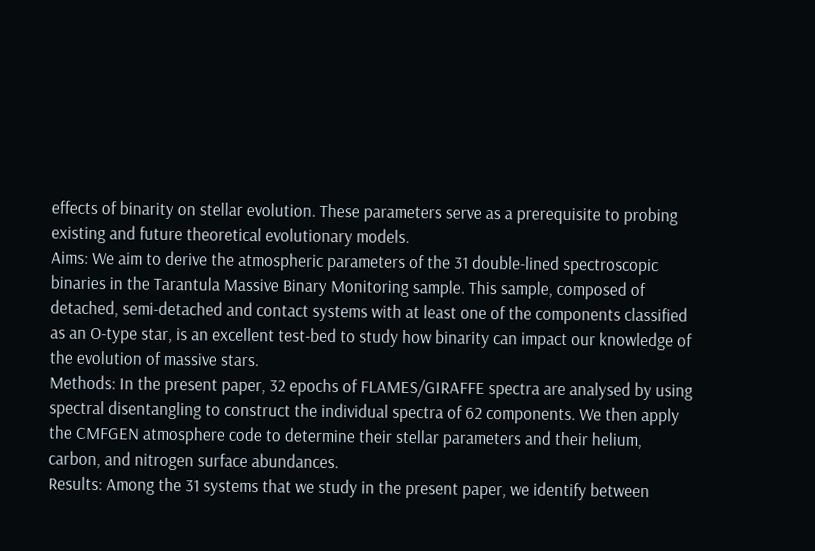effects of binarity on stellar evolution. These parameters serve as a prerequisite to probing existing and future theoretical evolutionary models.
Aims: We aim to derive the atmospheric parameters of the 31 double-lined spectroscopic binaries in the Tarantula Massive Binary Monitoring sample. This sample, composed of detached, semi-detached and contact systems with at least one of the components classified as an O-type star, is an excellent test-bed to study how binarity can impact our knowledge of the evolution of massive stars.
Methods: In the present paper, 32 epochs of FLAMES/GIRAFFE spectra are analysed by using spectral disentangling to construct the individual spectra of 62 components. We then apply the CMFGEN atmosphere code to determine their stellar parameters and their helium, carbon, and nitrogen surface abundances.
Results: Among the 31 systems that we study in the present paper, we identify between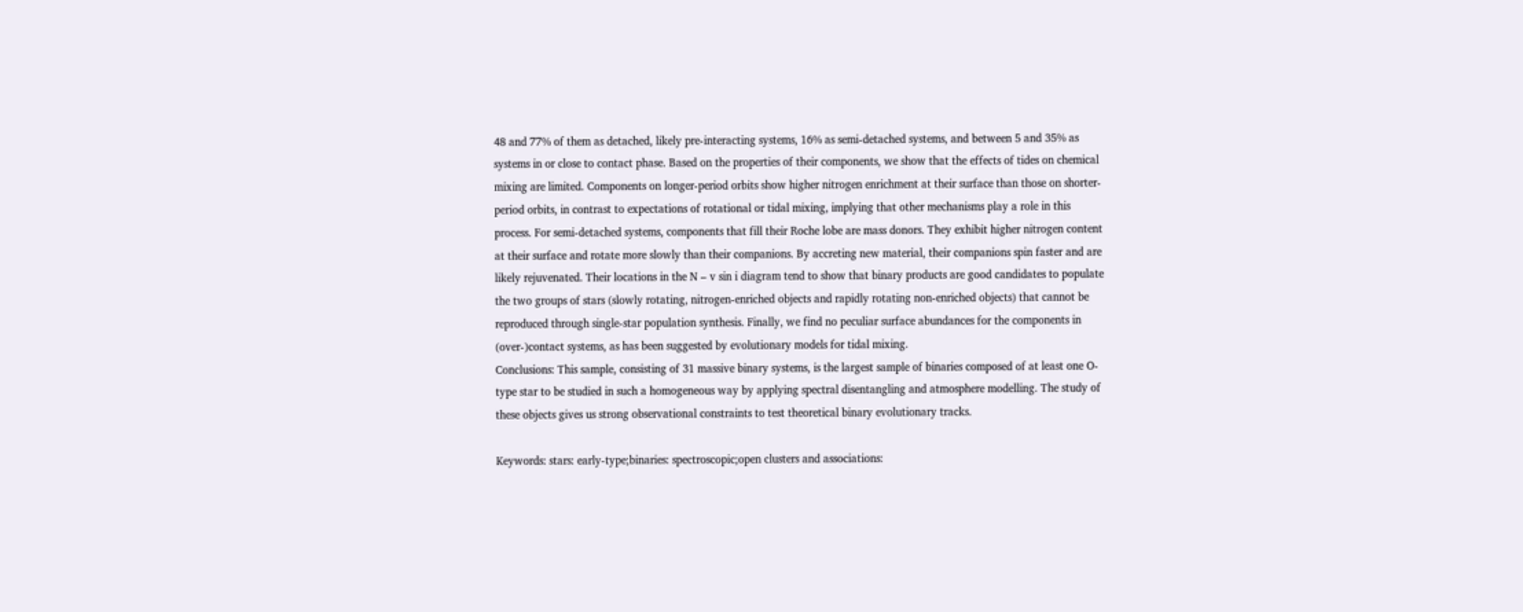48 and 77% of them as detached, likely pre-interacting systems, 16% as semi-detached systems, and between 5 and 35% as systems in or close to contact phase. Based on the properties of their components, we show that the effects of tides on chemical mixing are limited. Components on longer-period orbits show higher nitrogen enrichment at their surface than those on shorter-period orbits, in contrast to expectations of rotational or tidal mixing, implying that other mechanisms play a role in this process. For semi-detached systems, components that fill their Roche lobe are mass donors. They exhibit higher nitrogen content at their surface and rotate more slowly than their companions. By accreting new material, their companions spin faster and are likely rejuvenated. Their locations in the N – v sin i diagram tend to show that binary products are good candidates to populate the two groups of stars (slowly rotating, nitrogen-enriched objects and rapidly rotating non-enriched objects) that cannot be reproduced through single-star population synthesis. Finally, we find no peculiar surface abundances for the components in (over-)contact systems, as has been suggested by evolutionary models for tidal mixing.
Conclusions: This sample, consisting of 31 massive binary systems, is the largest sample of binaries composed of at least one O-type star to be studied in such a homogeneous way by applying spectral disentangling and atmosphere modelling. The study of these objects gives us strong observational constraints to test theoretical binary evolutionary tracks.

Keywords: stars: early-type;binaries: spectroscopic;open clusters and associations: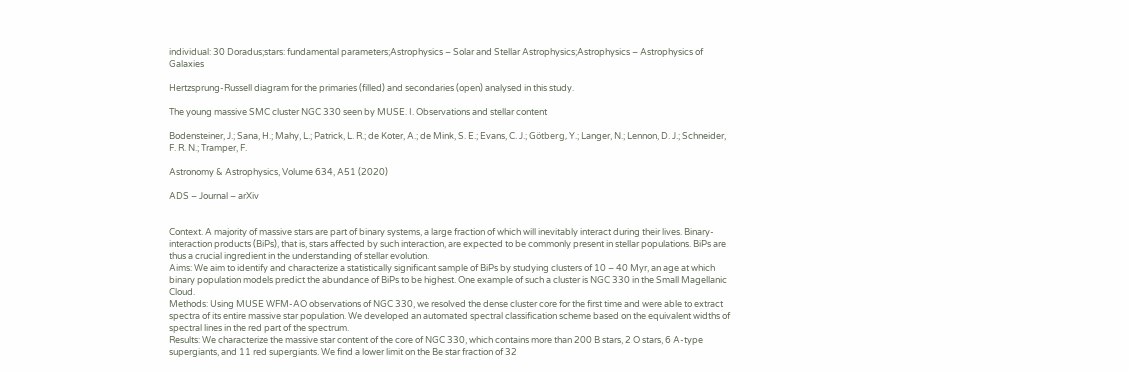individual: 30 Doradus;stars: fundamental parameters;Astrophysics – Solar and Stellar Astrophysics;Astrophysics – Astrophysics of Galaxies

Hertzsprung-Russell diagram for the primaries (filled) and secondaries (open) analysed in this study.

The young massive SMC cluster NGC 330 seen by MUSE. I. Observations and stellar content

Bodensteiner, J.; Sana, H.; Mahy, L.; Patrick, L. R.; de Koter, A.; de Mink, S. E.; Evans, C. J.; Götberg, Y.; Langer, N.; Lennon, D. J.; Schneider, F. R. N.; Tramper, F.

Astronomy & Astrophysics, Volume 634, A51 (2020)

ADS – Journal – arXiv


Context. A majority of massive stars are part of binary systems, a large fraction of which will inevitably interact during their lives. Binary-interaction products (BiPs), that is, stars affected by such interaction, are expected to be commonly present in stellar populations. BiPs are thus a crucial ingredient in the understanding of stellar evolution.
Aims: We aim to identify and characterize a statistically significant sample of BiPs by studying clusters of 10 – 40 Myr, an age at which binary population models predict the abundance of BiPs to be highest. One example of such a cluster is NGC 330 in the Small Magellanic Cloud.
Methods: Using MUSE WFM-AO observations of NGC 330, we resolved the dense cluster core for the first time and were able to extract spectra of its entire massive star population. We developed an automated spectral classification scheme based on the equivalent widths of spectral lines in the red part of the spectrum.
Results: We characterize the massive star content of the core of NGC 330, which contains more than 200 B stars, 2 O stars, 6 A-type supergiants, and 11 red supergiants. We find a lower limit on the Be star fraction of 32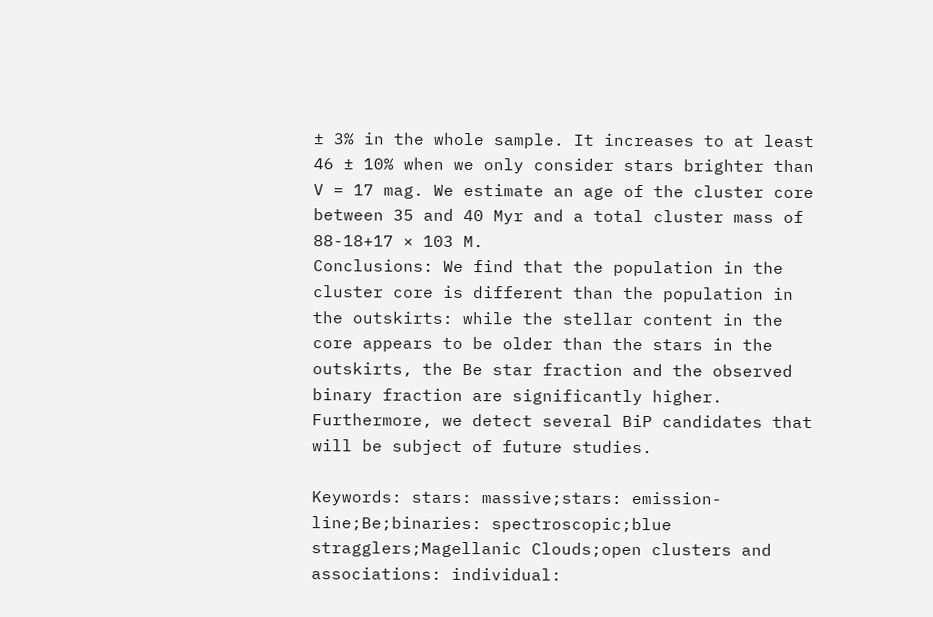± 3% in the whole sample. It increases to at least 46 ± 10% when we only consider stars brighter than V = 17 mag. We estimate an age of the cluster core between 35 and 40 Myr and a total cluster mass of 88-18+17 × 103 M.
Conclusions: We find that the population in the cluster core is different than the population in the outskirts: while the stellar content in the core appears to be older than the stars in the outskirts, the Be star fraction and the observed binary fraction are significantly higher. Furthermore, we detect several BiP candidates that will be subject of future studies.

Keywords: stars: massive;stars: emission-line;Be;binaries: spectroscopic;blue stragglers;Magellanic Clouds;open clusters and associations: individual: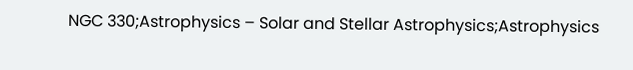NGC 330;Astrophysics – Solar and Stellar Astrophysics;Astrophysics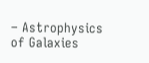– Astrophysics of Galaxies